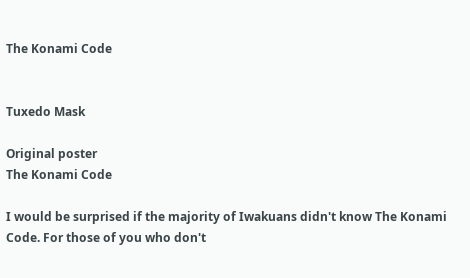The Konami Code


Tuxedo Mask

Original poster
The Konami Code

I would be surprised if the majority of Iwakuans didn't know The Konami Code. For those of you who don't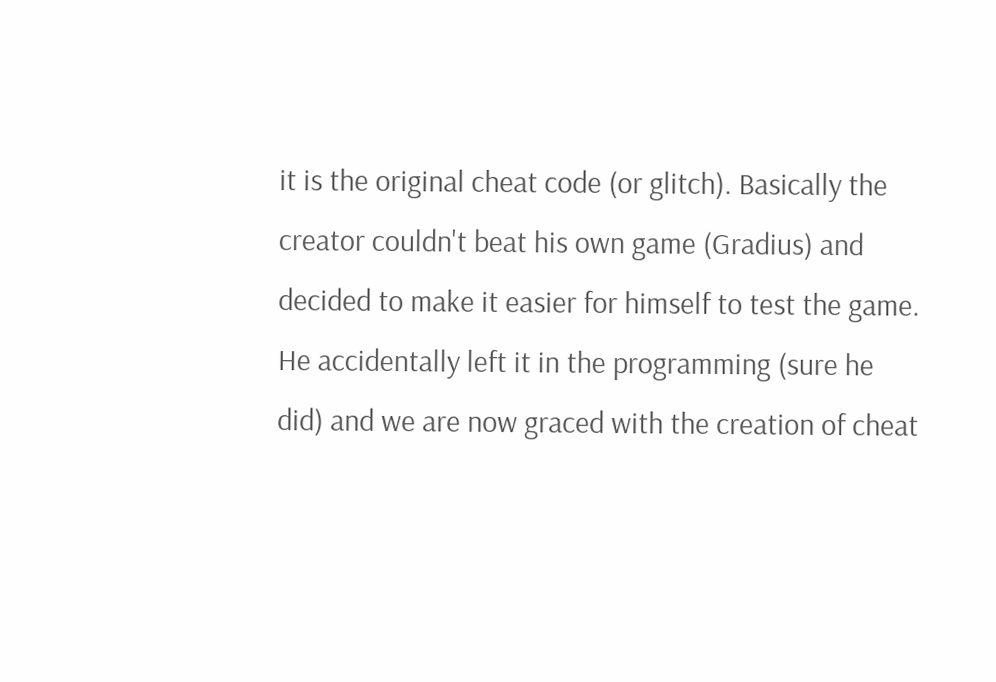it is the original cheat code (or glitch). Basically the creator couldn't beat his own game (Gradius) and decided to make it easier for himself to test the game. He accidentally left it in the programming (sure he did) and we are now graced with the creation of cheat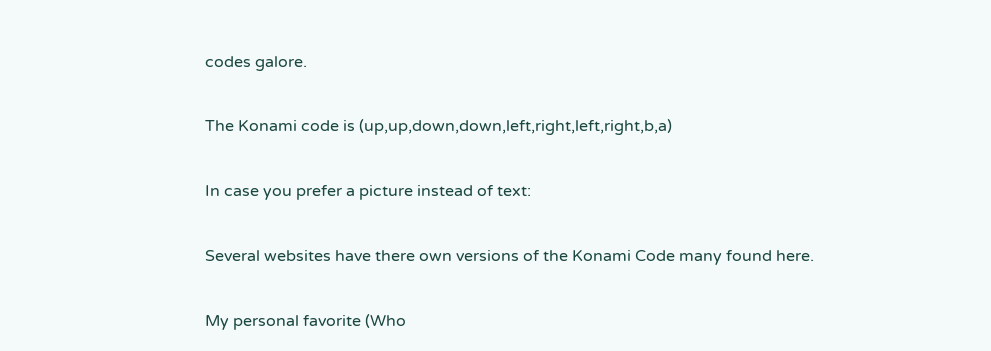codes galore.

The Konami code is (up,up,down,down,left,right,left,right,b,a)

In case you prefer a picture instead of text:

Several websites have there own versions of the Konami Code many found here.

My personal favorite (Who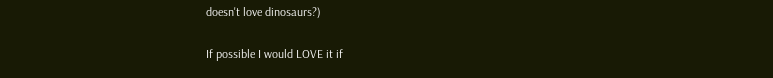doesn't love dinosaurs?)

If possible I would LOVE it if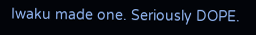Iwaku made one. Seriously DOPE.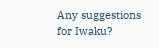Any suggestions for Iwaku?